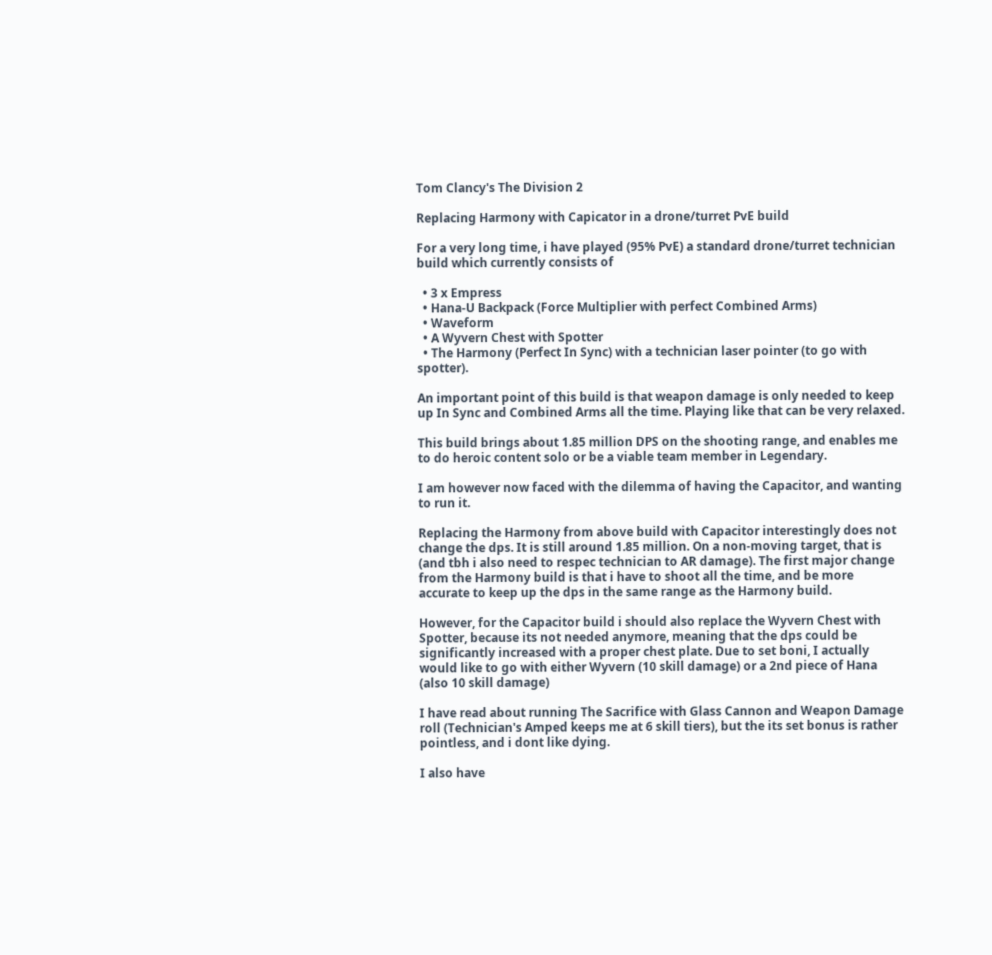Tom Clancy's The Division 2

Replacing Harmony with Capicator in a drone/turret PvE build

For a very long time, i have played (95% PvE) a standard drone/turret technician build which currently consists of

  • 3 x Empress
  • Hana-U Backpack (Force Multiplier with perfect Combined Arms)
  • Waveform
  • A Wyvern Chest with Spotter
  • The Harmony (Perfect In Sync) with a technician laser pointer (to go with spotter).

An important point of this build is that weapon damage is only needed to keep up In Sync and Combined Arms all the time. Playing like that can be very relaxed.

This build brings about 1.85 million DPS on the shooting range, and enables me to do heroic content solo or be a viable team member in Legendary.

I am however now faced with the dilemma of having the Capacitor, and wanting to run it.

Replacing the Harmony from above build with Capacitor interestingly does not change the dps. It is still around 1.85 million. On a non-moving target, that is (and tbh i also need to respec technician to AR damage). The first major change from the Harmony build is that i have to shoot all the time, and be more accurate to keep up the dps in the same range as the Harmony build.

However, for the Capacitor build i should also replace the Wyvern Chest with Spotter, because its not needed anymore, meaning that the dps could be significantly increased with a proper chest plate. Due to set boni, I actually would like to go with either Wyvern (10 skill damage) or a 2nd piece of Hana (also 10 skill damage)

I have read about running The Sacrifice with Glass Cannon and Weapon Damage roll (Technician's Amped keeps me at 6 skill tiers), but the its set bonus is rather pointless, and i dont like dying.

I also have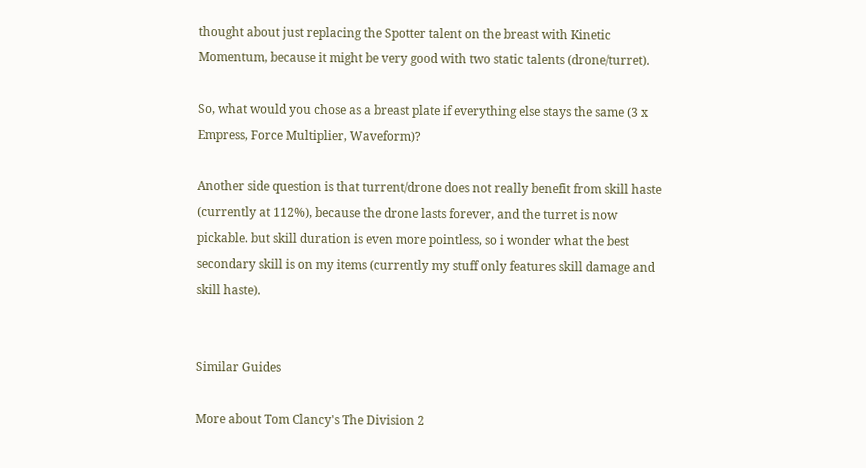thought about just replacing the Spotter talent on the breast with Kinetic Momentum, because it might be very good with two static talents (drone/turret).

So, what would you chose as a breast plate if everything else stays the same (3 x Empress, Force Multiplier, Waveform)?

Another side question is that turrent/drone does not really benefit from skill haste (currently at 112%), because the drone lasts forever, and the turret is now pickable. but skill duration is even more pointless, so i wonder what the best secondary skill is on my items (currently my stuff only features skill damage and skill haste).


Similar Guides

More about Tom Clancy's The Division 2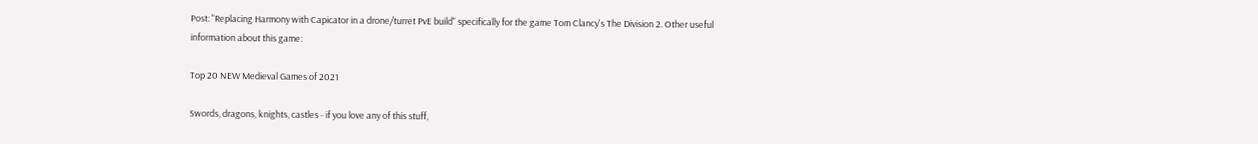Post: "Replacing Harmony with Capicator in a drone/turret PvE build" specifically for the game Tom Clancy's The Division 2. Other useful information about this game:

Top 20 NEW Medieval Games of 2021

Swords, dragons, knights, castles - if you love any of this stuff,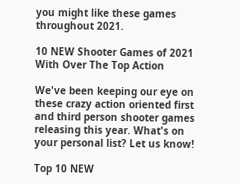you might like these games throughout 2021.

10 NEW Shooter Games of 2021 With Over The Top Action

We've been keeping our eye on these crazy action oriented first and third person shooter games releasing this year. What's on your personal list? Let us know!

Top 10 NEW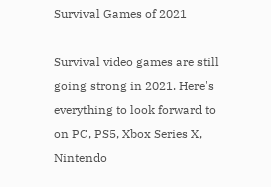Survival Games of 2021

Survival video games are still going strong in 2021. Here's everything to look forward to on PC, PS5, Xbox Series X, Nintendo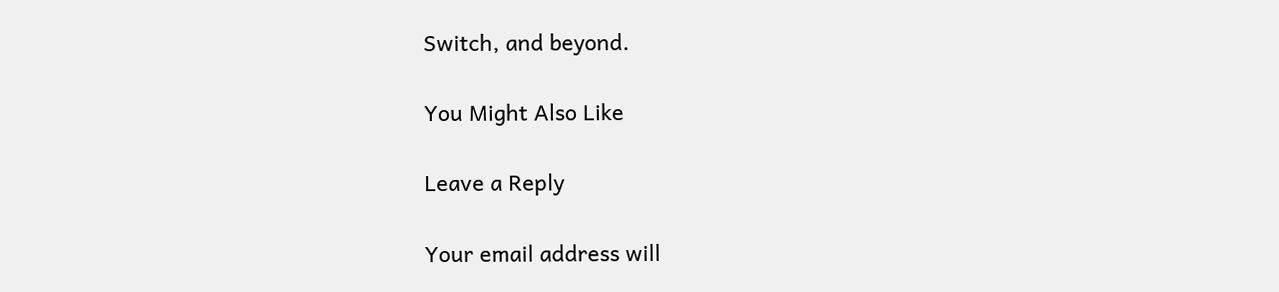Switch, and beyond.

You Might Also Like

Leave a Reply

Your email address will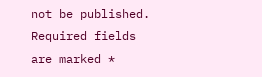not be published. Required fields are marked *